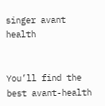singer avant health


You’ll find the best avant-health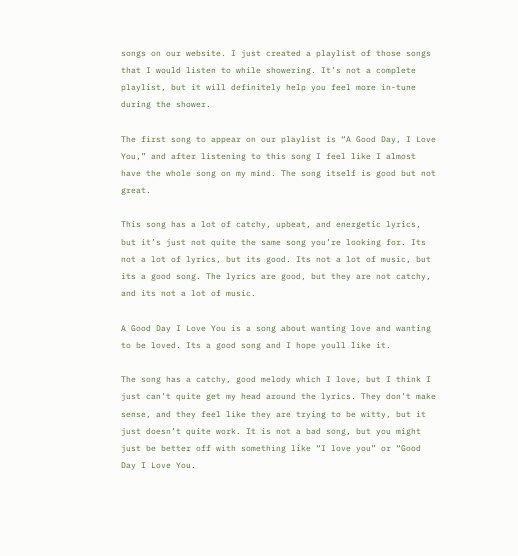songs on our website. I just created a playlist of those songs that I would listen to while showering. It’s not a complete playlist, but it will definitely help you feel more in-tune during the shower.

The first song to appear on our playlist is “A Good Day, I Love You,” and after listening to this song I feel like I almost have the whole song on my mind. The song itself is good but not great.

This song has a lot of catchy, upbeat, and energetic lyrics, but it’s just not quite the same song you’re looking for. Its not a lot of lyrics, but its good. Its not a lot of music, but its a good song. The lyrics are good, but they are not catchy, and its not a lot of music.

A Good Day I Love You is a song about wanting love and wanting to be loved. Its a good song and I hope youll like it.

The song has a catchy, good melody which I love, but I think I just can’t quite get my head around the lyrics. They don’t make sense, and they feel like they are trying to be witty, but it just doesn’t quite work. It is not a bad song, but you might just be better off with something like “I love you” or “Good Day I Love You.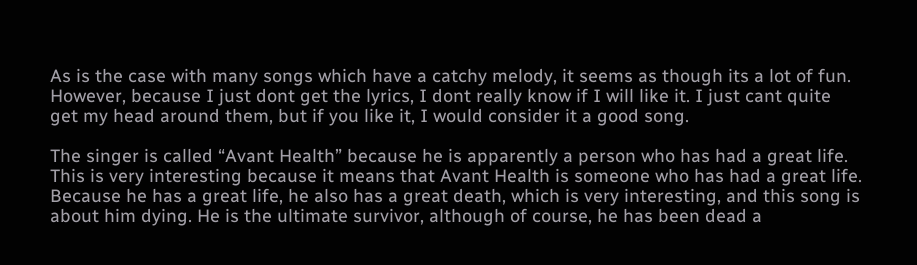As is the case with many songs which have a catchy melody, it seems as though its a lot of fun. However, because I just dont get the lyrics, I dont really know if I will like it. I just cant quite get my head around them, but if you like it, I would consider it a good song.

The singer is called “Avant Health” because he is apparently a person who has had a great life. This is very interesting because it means that Avant Health is someone who has had a great life. Because he has a great life, he also has a great death, which is very interesting, and this song is about him dying. He is the ultimate survivor, although of course, he has been dead a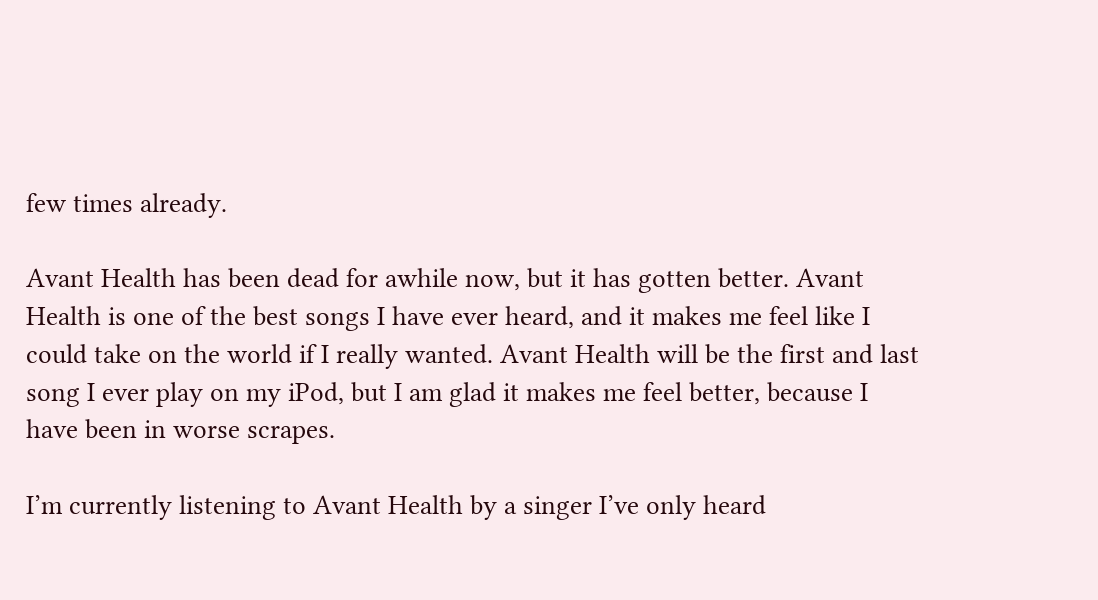few times already.

Avant Health has been dead for awhile now, but it has gotten better. Avant Health is one of the best songs I have ever heard, and it makes me feel like I could take on the world if I really wanted. Avant Health will be the first and last song I ever play on my iPod, but I am glad it makes me feel better, because I have been in worse scrapes.

I’m currently listening to Avant Health by a singer I’ve only heard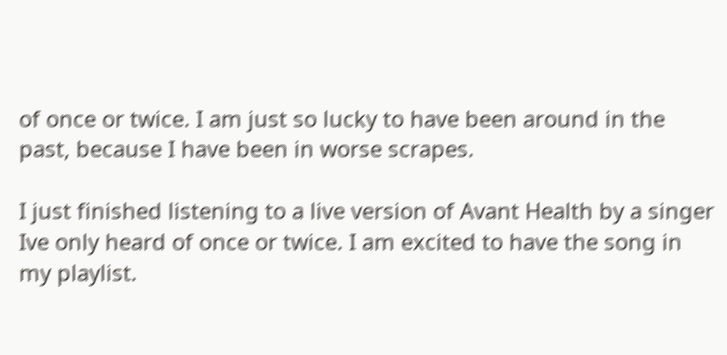of once or twice. I am just so lucky to have been around in the past, because I have been in worse scrapes.

I just finished listening to a live version of Avant Health by a singer Ive only heard of once or twice. I am excited to have the song in my playlist.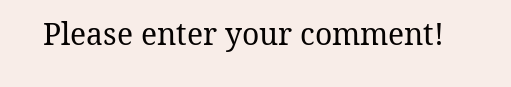Please enter your comment!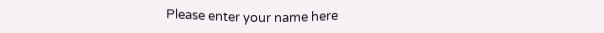Please enter your name here